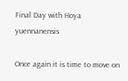Final Day with Hoya yuennanensis

Once again it is time to move on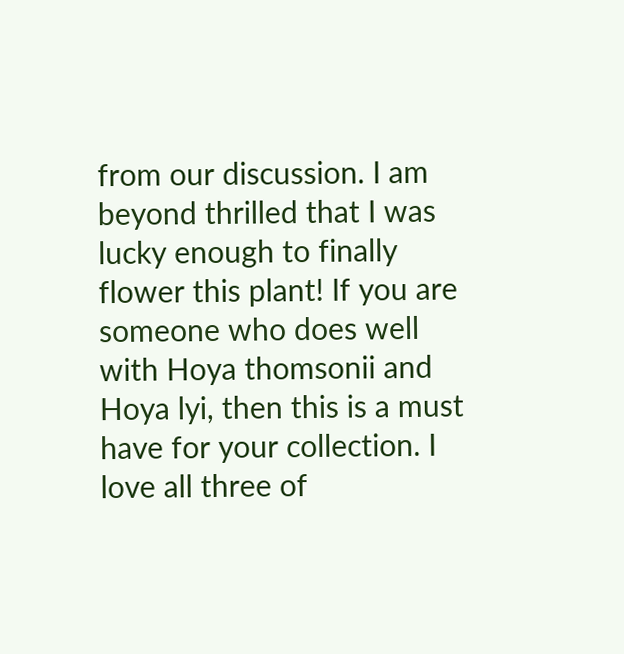from our discussion. I am beyond thrilled that I was lucky enough to finally flower this plant! If you are someone who does well with Hoya thomsonii and Hoya lyi, then this is a must have for your collection. I love all three of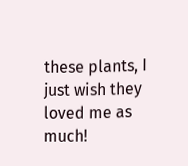these plants, I just wish they loved me as much!